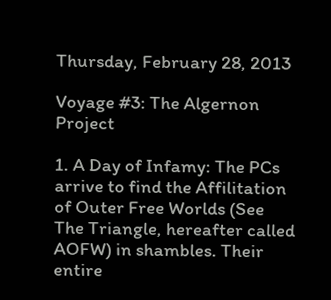Thursday, February 28, 2013

Voyage #3: The Algernon Project

1. A Day of Infamy: The PCs arrive to find the Affilitation of Outer Free Worlds (See The Triangle, hereafter called AOFW) in shambles. Their entire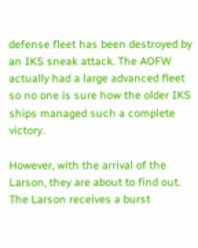defense fleet has been destroyed by an IKS sneak attack. The AOFW actually had a large advanced fleet so no one is sure how the older IKS ships managed such a complete victory.

However, with the arrival of the Larson, they are about to find out. The Larson receives a burst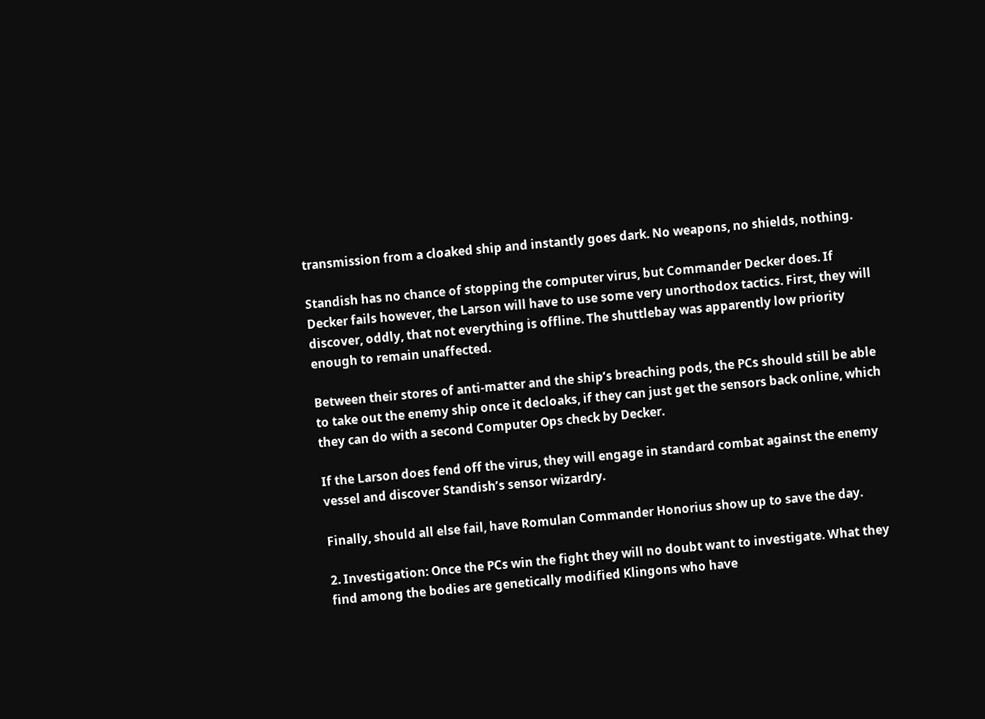transmission from a cloaked ship and instantly goes dark. No weapons, no shields, nothing.

Standish has no chance of stopping the computer virus, but Commander Decker does. If Decker fails however, the Larson will have to use some very unorthodox tactics. First, they will discover, oddly, that not everything is offline. The shuttlebay was apparently low priority enough to remain unaffected.

Between their stores of anti-matter and the ship’s breaching pods, the PCs should still be able to take out the enemy ship once it decloaks, if they can just get the sensors back online, which they can do with a second Computer Ops check by Decker.

If the Larson does fend off the virus, they will engage in standard combat against the enemy vessel and discover Standish’s sensor wizardry.

Finally, should all else fail, have Romulan Commander Honorius show up to save the day.

2. Investigation: Once the PCs win the fight they will no doubt want to investigate. What they find among the bodies are genetically modified Klingons who have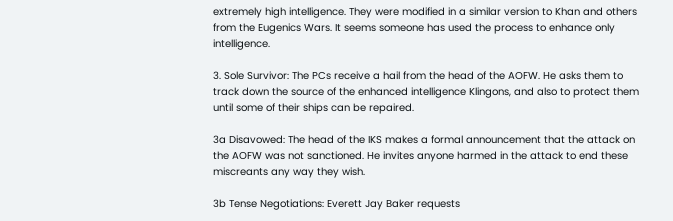extremely high intelligence. They were modified in a similar version to Khan and others from the Eugenics Wars. It seems someone has used the process to enhance only intelligence.

3. Sole Survivor: The PCs receive a hail from the head of the AOFW. He asks them to track down the source of the enhanced intelligence Klingons, and also to protect them until some of their ships can be repaired.

3a Disavowed: The head of the IKS makes a formal announcement that the attack on the AOFW was not sanctioned. He invites anyone harmed in the attack to end these miscreants any way they wish.

3b Tense Negotiations: Everett Jay Baker requests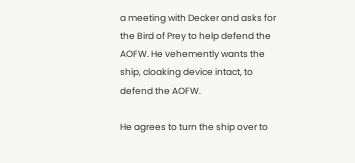a meeting with Decker and asks for the Bird of Prey to help defend the AOFW. He vehemently wants the ship, cloaking device intact, to defend the AOFW.

He agrees to turn the ship over to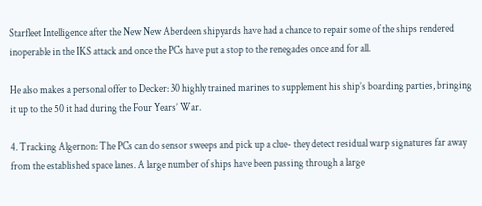Starfleet Intelligence after the New New Aberdeen shipyards have had a chance to repair some of the ships rendered inoperable in the IKS attack and once the PCs have put a stop to the renegades once and for all.

He also makes a personal offer to Decker: 30 highly trained marines to supplement his ship’s boarding parties, bringing it up to the 50 it had during the Four Years’ War.

4. Tracking Algernon: The PCs can do sensor sweeps and pick up a clue- they detect residual warp signatures far away from the established space lanes. A large number of ships have been passing through a large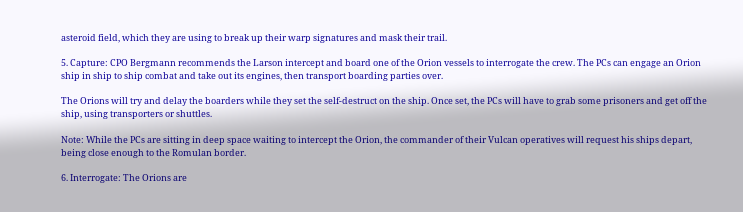asteroid field, which they are using to break up their warp signatures and mask their trail.

5. Capture: CPO Bergmann recommends the Larson intercept and board one of the Orion vessels to interrogate the crew. The PCs can engage an Orion ship in ship to ship combat and take out its engines, then transport boarding parties over.

The Orions will try and delay the boarders while they set the self-destruct on the ship. Once set, the PCs will have to grab some prisoners and get off the ship, using transporters or shuttles.

Note: While the PCs are sitting in deep space waiting to intercept the Orion, the commander of their Vulcan operatives will request his ships depart, being close enough to the Romulan border.

6. Interrogate: The Orions are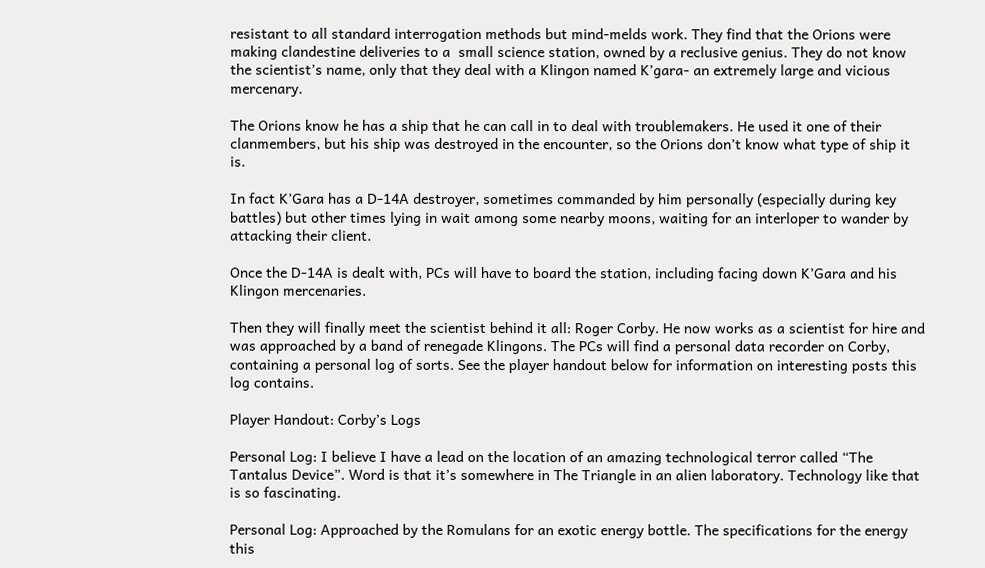resistant to all standard interrogation methods but mind-melds work. They find that the Orions were making clandestine deliveries to a  small science station, owned by a reclusive genius. They do not know the scientist’s name, only that they deal with a Klingon named K’gara- an extremely large and vicious mercenary.

The Orions know he has a ship that he can call in to deal with troublemakers. He used it one of their clanmembers, but his ship was destroyed in the encounter, so the Orions don’t know what type of ship it is.

In fact K’Gara has a D-14A destroyer, sometimes commanded by him personally (especially during key battles) but other times lying in wait among some nearby moons, waiting for an interloper to wander by attacking their client.

Once the D-14A is dealt with, PCs will have to board the station, including facing down K’Gara and his Klingon mercenaries.

Then they will finally meet the scientist behind it all: Roger Corby. He now works as a scientist for hire and was approached by a band of renegade Klingons. The PCs will find a personal data recorder on Corby, containing a personal log of sorts. See the player handout below for information on interesting posts this log contains.

Player Handout: Corby’s Logs

Personal Log: I believe I have a lead on the location of an amazing technological terror called “The Tantalus Device”. Word is that it’s somewhere in The Triangle in an alien laboratory. Technology like that is so fascinating.

Personal Log: Approached by the Romulans for an exotic energy bottle. The specifications for the energy this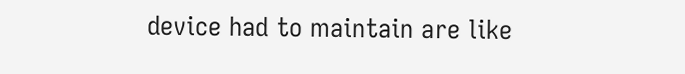device had to maintain are like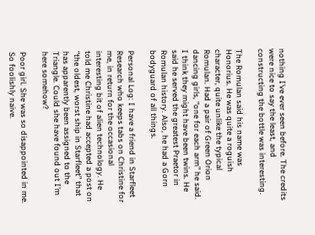nothing I’ve ever seen before. The credits were nice to say the least, and constructing the bottle was interesting.

The Romulan said his name was Honorius. He was quite a roguish character, quite unlike the typical Romulan. Had a pair of Green Orion dancing girls, “one for each arm” he said. I think they might have been twins. He said he served the greatest Praetor in Romulan history. Also, he had a Gorn bodyguard of all things.

Personal Log: I have a friend in Starfleet Research who keeps tabs on Christine for me, in return for the occasional interesting bit of alien technology. He told me Christine had accepted a post on “the oldest, worst ship in Starfleet” that has apparently been assigned to the Triangle. Could she have found out I’m here somehow?

Poor girl. She was so disappointed in me. So foolishly naive.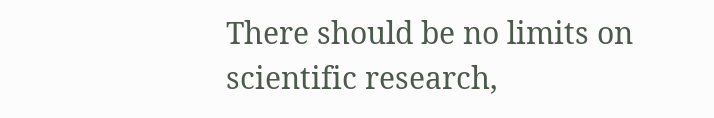There should be no limits on scientific research,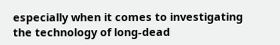especially when it comes to investigating the technology of long-dead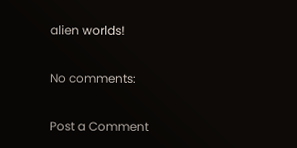alien worlds!

No comments:

Post a Comment